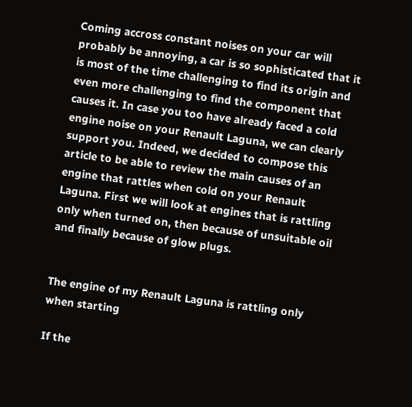Coming accross constant noises on your car will probably be annoying, a car is so sophisticated that it is most of the time challenging to find its origin and even more challenging to find the component that causes it. In case you too have already faced a cold engine noise on your Renault Laguna, we can clearly support you. Indeed, we decided to compose this article to be able to review the main causes of an engine that rattles when cold on your Renault Laguna. First we will look at engines that is rattling only when turned on, then because of unsuitable oil and finally because of glow plugs.


The engine of my Renault Laguna is rattling only when starting

If the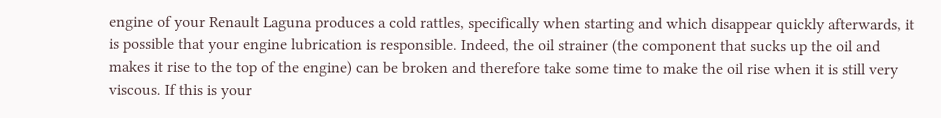engine of your Renault Laguna produces a cold rattles, specifically when starting and which disappear quickly afterwards, it is possible that your engine lubrication is responsible. Indeed, the oil strainer (the component that sucks up the oil and makes it rise to the top of the engine) can be broken and therefore take some time to make the oil rise when it is still very viscous. If this is your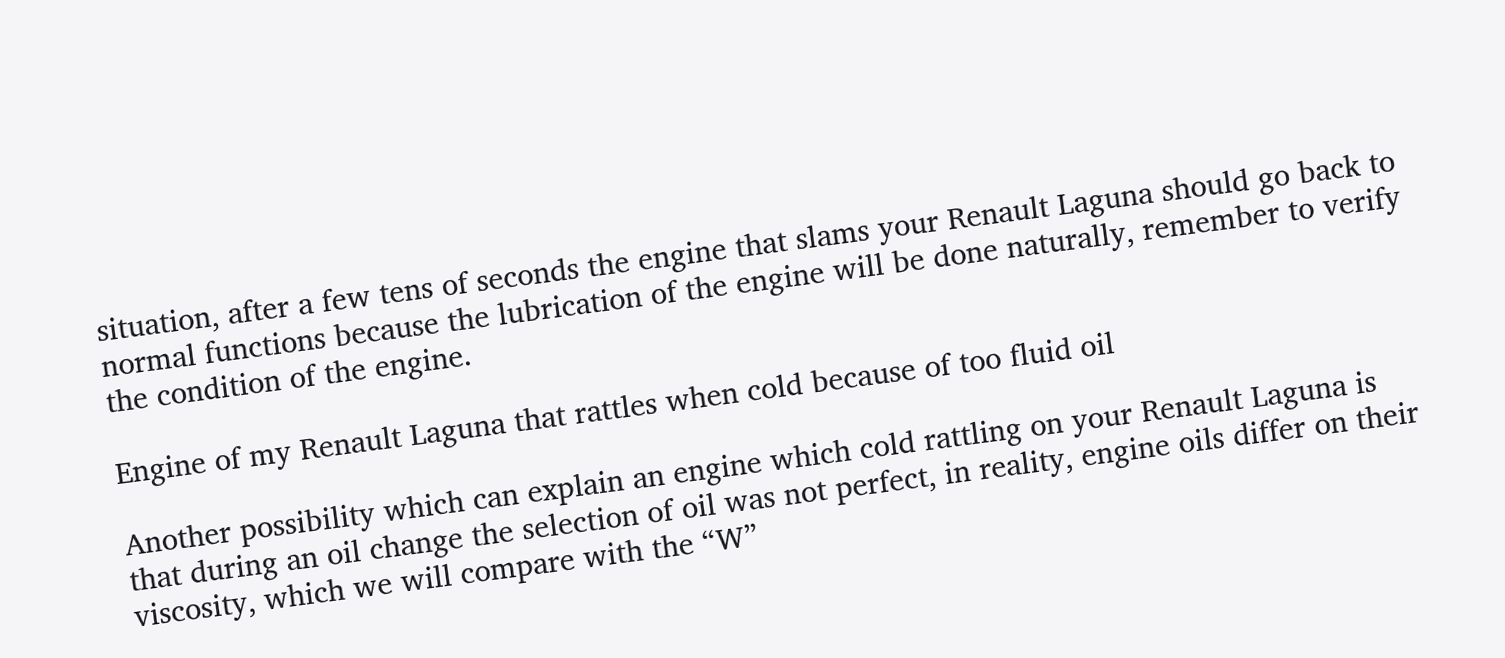situation, after a few tens of seconds the engine that slams your Renault Laguna should go back to normal functions because the lubrication of the engine will be done naturally, remember to verify the condition of the engine.

Engine of my Renault Laguna that rattles when cold because of too fluid oil

Another possibility which can explain an engine which cold rattling on your Renault Laguna is that during an oil change the selection of oil was not perfect, in reality, engine oils differ on their viscosity, which we will compare with the “W”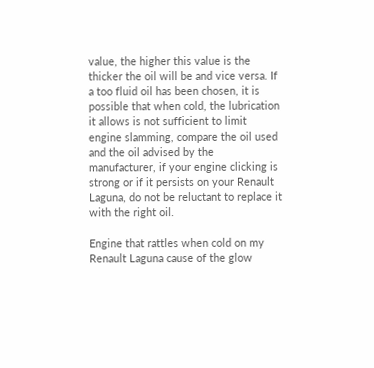value, the higher this value is the thicker the oil will be and vice versa. If a too fluid oil has been chosen, it is possible that when cold, the lubrication it allows is not sufficient to limit engine slamming, compare the oil used and the oil advised by the manufacturer, if your engine clicking is strong or if it persists on your Renault Laguna, do not be reluctant to replace it with the right oil.

Engine that rattles when cold on my Renault Laguna cause of the glow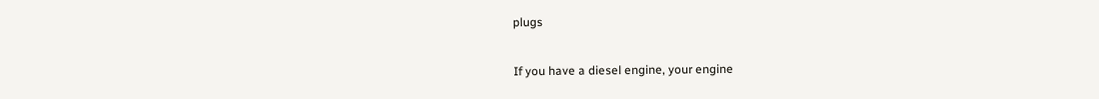plugs

If you have a diesel engine, your engine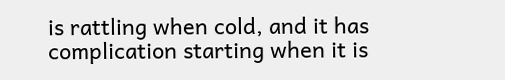is rattling when cold, and it has complication starting when it is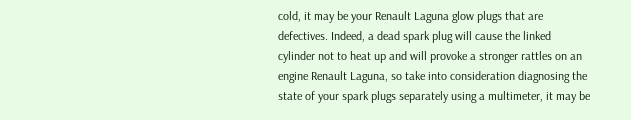cold, it may be your Renault Laguna glow plugs that are defectives. Indeed, a dead spark plug will cause the linked cylinder not to heat up and will provoke a stronger rattles on an engine Renault Laguna, so take into consideration diagnosing the state of your spark plugs separately using a multimeter, it may be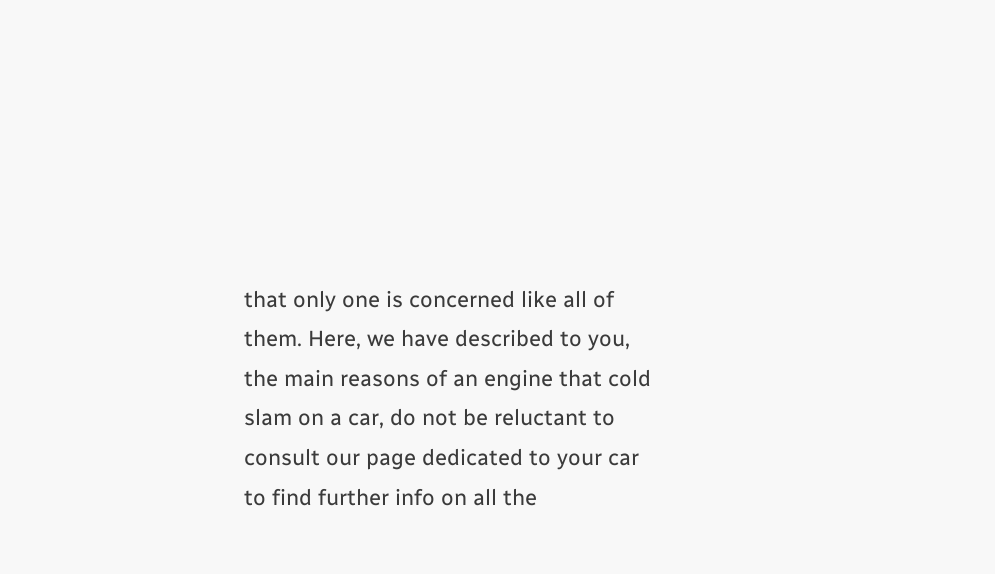that only one is concerned like all of them. Here, we have described to you, the main reasons of an engine that cold slam on a car, do not be reluctant to consult our page dedicated to your car to find further info on all the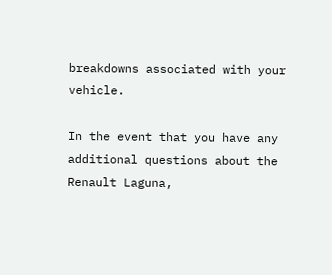breakdowns associated with your vehicle.

In the event that you have any additional questions about the Renault Laguna,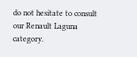do not hesitate to consult our Renault Laguna category.